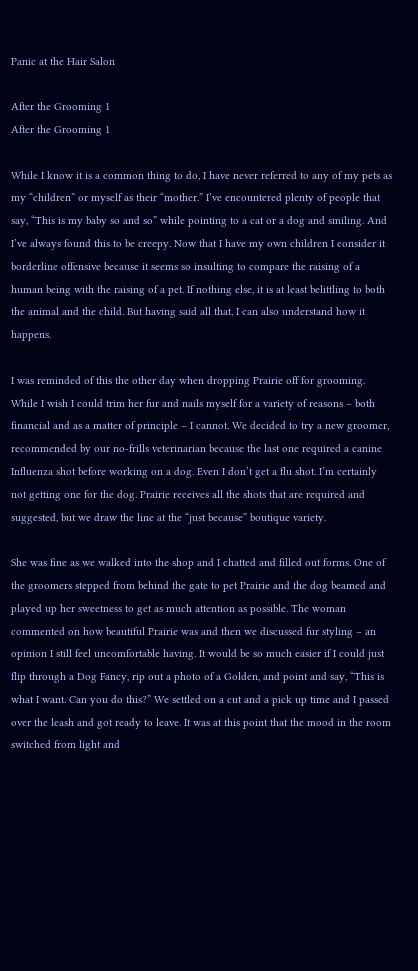Panic at the Hair Salon

After the Grooming 1
After the Grooming 1

While I know it is a common thing to do, I have never referred to any of my pets as my “children” or myself as their “mother.” I’ve encountered plenty of people that say, “This is my baby so and so” while pointing to a cat or a dog and smiling. And I’ve always found this to be creepy. Now that I have my own children I consider it borderline offensive because it seems so insulting to compare the raising of a human being with the raising of a pet. If nothing else, it is at least belittling to both the animal and the child. But having said all that, I can also understand how it happens.

I was reminded of this the other day when dropping Prairie off for grooming. While I wish I could trim her fur and nails myself for a variety of reasons – both financial and as a matter of principle – I cannot. We decided to try a new groomer, recommended by our no-frills veterinarian because the last one required a canine Influenza shot before working on a dog. Even I don’t get a flu shot. I’m certainly not getting one for the dog. Prairie receives all the shots that are required and suggested, but we draw the line at the “just because” boutique variety.

She was fine as we walked into the shop and I chatted and filled out forms. One of the groomers stepped from behind the gate to pet Prairie and the dog beamed and played up her sweetness to get as much attention as possible. The woman commented on how beautiful Prairie was and then we discussed fur styling – an opinion I still feel uncomfortable having. It would be so much easier if I could just flip through a Dog Fancy, rip out a photo of a Golden, and point and say, “This is what I want. Can you do this?” We settled on a cut and a pick up time and I passed over the leash and got ready to leave. It was at this point that the mood in the room switched from light and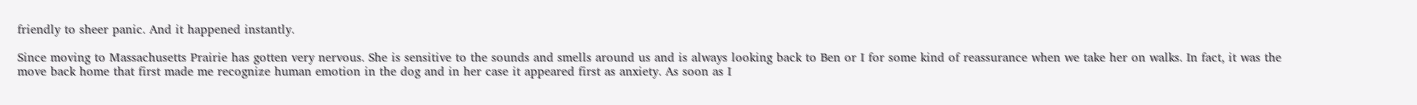friendly to sheer panic. And it happened instantly.

Since moving to Massachusetts Prairie has gotten very nervous. She is sensitive to the sounds and smells around us and is always looking back to Ben or I for some kind of reassurance when we take her on walks. In fact, it was the move back home that first made me recognize human emotion in the dog and in her case it appeared first as anxiety. As soon as I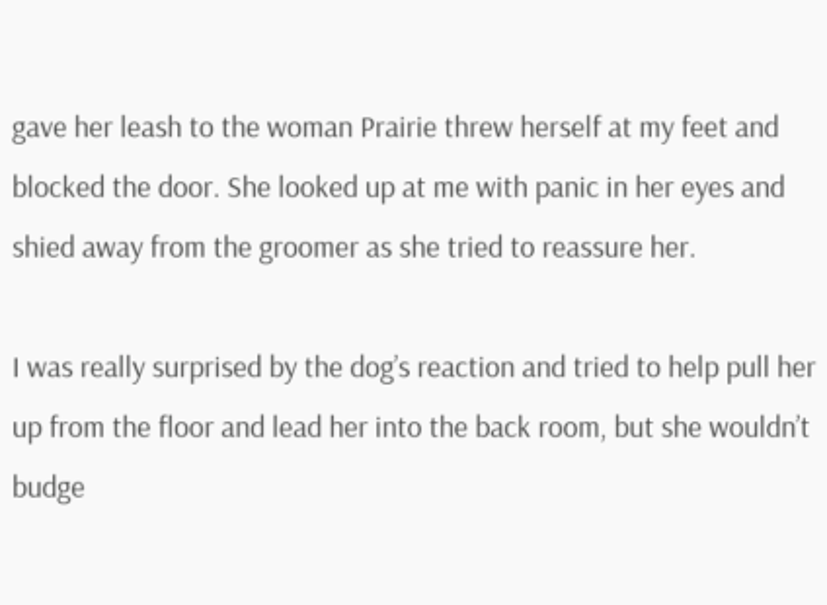gave her leash to the woman Prairie threw herself at my feet and blocked the door. She looked up at me with panic in her eyes and shied away from the groomer as she tried to reassure her.

I was really surprised by the dog’s reaction and tried to help pull her up from the floor and lead her into the back room, but she wouldn’t budge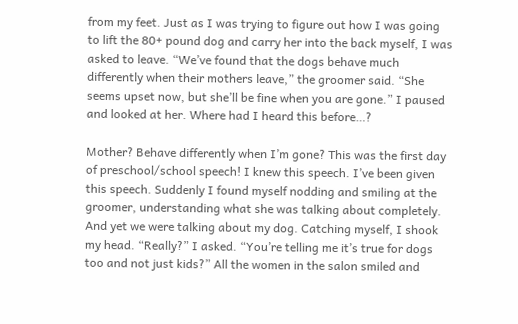from my feet. Just as I was trying to figure out how I was going to lift the 80+ pound dog and carry her into the back myself, I was asked to leave. “We’ve found that the dogs behave much differently when their mothers leave,” the groomer said. “She seems upset now, but she’ll be fine when you are gone.” I paused and looked at her. Where had I heard this before…?

Mother? Behave differently when I’m gone? This was the first day of preschool/school speech! I knew this speech. I’ve been given this speech. Suddenly I found myself nodding and smiling at the groomer, understanding what she was talking about completely. And yet we were talking about my dog. Catching myself, I shook my head. “Really?” I asked. “You’re telling me it’s true for dogs too and not just kids?” All the women in the salon smiled and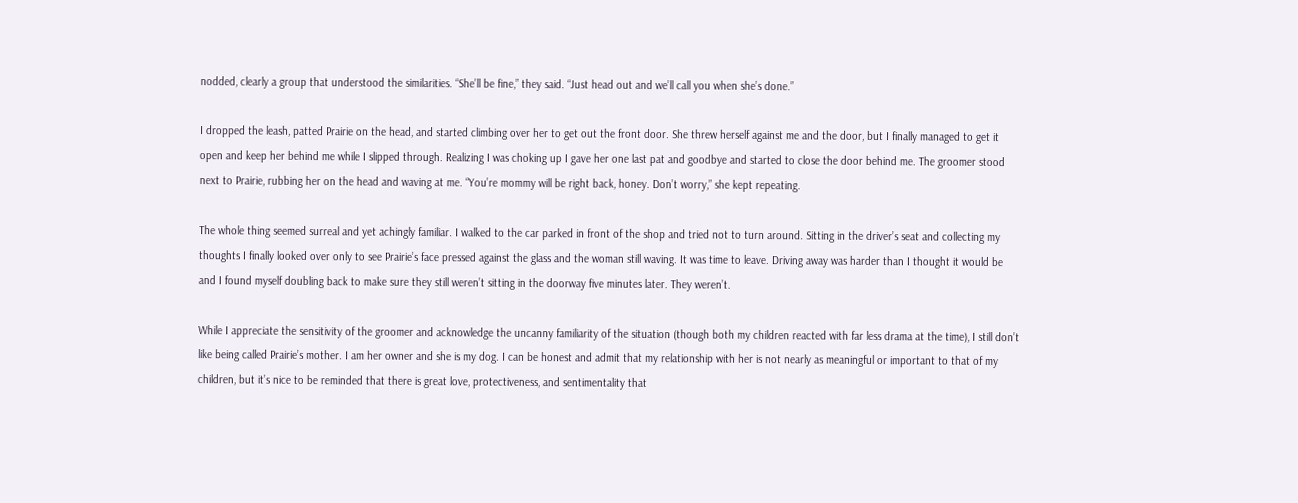nodded, clearly a group that understood the similarities. “She’ll be fine,” they said. “Just head out and we’ll call you when she’s done.”

I dropped the leash, patted Prairie on the head, and started climbing over her to get out the front door. She threw herself against me and the door, but I finally managed to get it open and keep her behind me while I slipped through. Realizing I was choking up I gave her one last pat and goodbye and started to close the door behind me. The groomer stood next to Prairie, rubbing her on the head and waving at me. “You’re mommy will be right back, honey. Don’t worry,” she kept repeating.

The whole thing seemed surreal and yet achingly familiar. I walked to the car parked in front of the shop and tried not to turn around. Sitting in the driver’s seat and collecting my thoughts I finally looked over only to see Prairie’s face pressed against the glass and the woman still waving. It was time to leave. Driving away was harder than I thought it would be and I found myself doubling back to make sure they still weren’t sitting in the doorway five minutes later. They weren’t.

While I appreciate the sensitivity of the groomer and acknowledge the uncanny familiarity of the situation (though both my children reacted with far less drama at the time), I still don’t like being called Prairie’s mother. I am her owner and she is my dog. I can be honest and admit that my relationship with her is not nearly as meaningful or important to that of my children, but it’s nice to be reminded that there is great love, protectiveness, and sentimentality that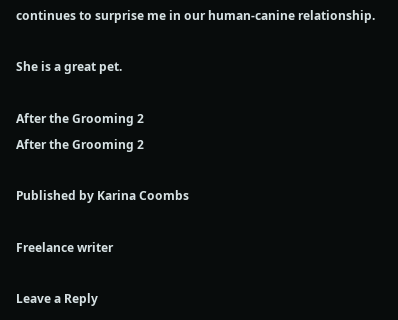continues to surprise me in our human-canine relationship.

She is a great pet.

After the Grooming 2
After the Grooming 2

Published by Karina Coombs

Freelance writer

Leave a Reply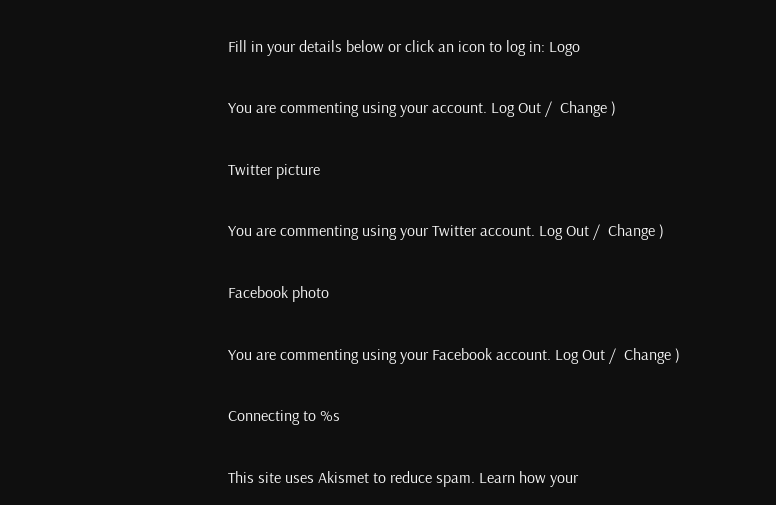Fill in your details below or click an icon to log in: Logo

You are commenting using your account. Log Out /  Change )

Twitter picture

You are commenting using your Twitter account. Log Out /  Change )

Facebook photo

You are commenting using your Facebook account. Log Out /  Change )

Connecting to %s

This site uses Akismet to reduce spam. Learn how your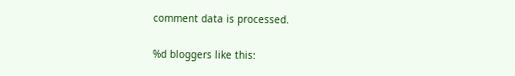comment data is processed.

%d bloggers like this: